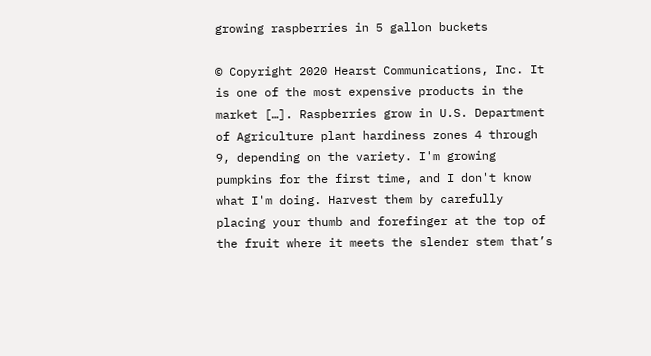growing raspberries in 5 gallon buckets

© Copyright 2020 Hearst Communications, Inc. It is one of the most expensive products in the market […]. Raspberries grow in U.S. Department of Agriculture plant hardiness zones 4 through 9, depending on the variety. I'm growing pumpkins for the first time, and I don't know what I'm doing. Harvest them by carefully placing your thumb and forefinger at the top of the fruit where it meets the slender stem that’s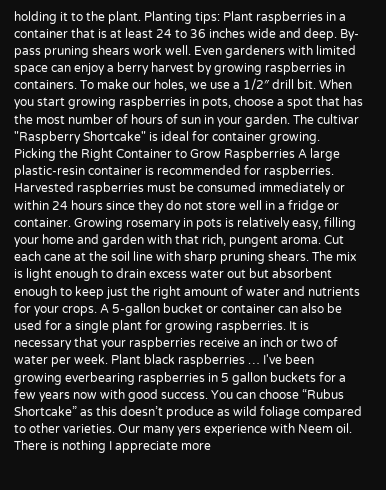holding it to the plant. Planting tips: Plant raspberries in a container that is at least 24 to 36 inches wide and deep. By-pass pruning shears work well. Even gardeners with limited space can enjoy a berry harvest by growing raspberries in containers. To make our holes, we use a 1/2″ drill bit. When you start growing raspberries in pots, choose a spot that has the most number of hours of sun in your garden. The cultivar "Raspberry Shortcake" is ideal for container growing. Picking the Right Container to Grow Raspberries A large plastic-resin container is recommended for raspberries. Harvested raspberries must be consumed immediately or within 24 hours since they do not store well in a fridge or container. Growing rosemary in pots is relatively easy, filling your home and garden with that rich, pungent aroma. Cut each cane at the soil line with sharp pruning shears. The mix is light enough to drain excess water out but absorbent enough to keep just the right amount of water and nutrients for your crops. A 5-gallon bucket or container can also be used for a single plant for growing raspberries. It is necessary that your raspberries receive an inch or two of water per week. Plant black raspberries … I've been growing everbearing raspberries in 5 gallon buckets for a few years now with good success. You can choose “Rubus Shortcake” as this doesn’t produce as wild foliage compared to other varieties. Our many yers experience with Neem oil. There is nothing I appreciate more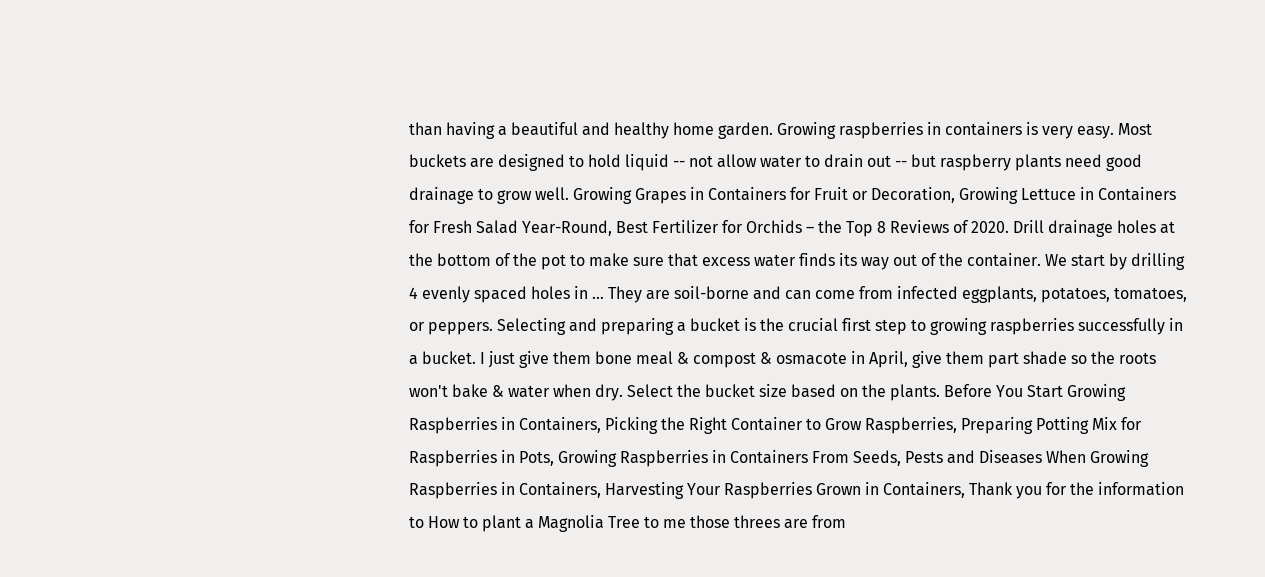than having a beautiful and healthy home garden. Growing raspberries in containers is very easy. Most buckets are designed to hold liquid -- not allow water to drain out -- but raspberry plants need good drainage to grow well. Growing Grapes in Containers for Fruit or Decoration, Growing Lettuce in Containers for Fresh Salad Year-Round, Best Fertilizer for Orchids – the Top 8 Reviews of 2020. Drill drainage holes at the bottom of the pot to make sure that excess water finds its way out of the container. We start by drilling 4 evenly spaced holes in … They are soil-borne and can come from infected eggplants, potatoes, tomatoes, or peppers. Selecting and preparing a bucket is the crucial first step to growing raspberries successfully in a bucket. I just give them bone meal & compost & osmacote in April, give them part shade so the roots won't bake & water when dry. Select the bucket size based on the plants. Before You Start Growing Raspberries in Containers, Picking the Right Container to Grow Raspberries, Preparing Potting Mix for Raspberries in Pots, Growing Raspberries in Containers From Seeds, Pests and Diseases When Growing Raspberries in Containers, Harvesting Your Raspberries Grown in Containers, Thank you for the information to How to plant a Magnolia Tree to me those threes are from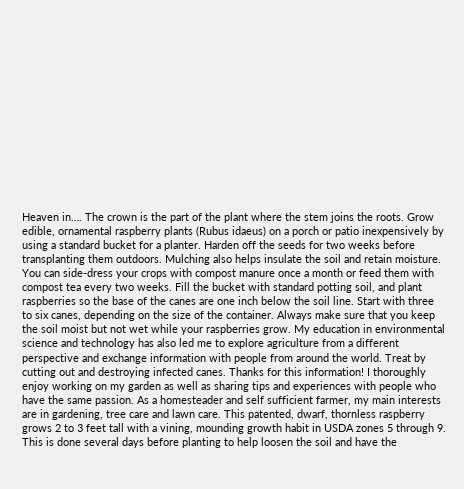Heaven in…. The crown is the part of the plant where the stem joins the roots. Grow edible, ornamental raspberry plants (Rubus idaeus) on a porch or patio inexpensively by using a standard bucket for a planter. Harden off the seeds for two weeks before transplanting them outdoors. Mulching also helps insulate the soil and retain moisture. You can side-dress your crops with compost manure once a month or feed them with compost tea every two weeks. Fill the bucket with standard potting soil, and plant raspberries so the base of the canes are one inch below the soil line. Start with three to six canes, depending on the size of the container. Always make sure that you keep the soil moist but not wet while your raspberries grow. My education in environmental science and technology has also led me to explore agriculture from a different perspective and exchange information with people from around the world. Treat by cutting out and destroying infected canes. Thanks for this information! I thoroughly enjoy working on my garden as well as sharing tips and experiences with people who have the same passion. As a homesteader and self sufficient farmer, my main interests are in gardening, tree care and lawn care. This patented, dwarf, thornless raspberry grows 2 to 3 feet tall with a vining, mounding growth habit in USDA zones 5 through 9. This is done several days before planting to help loosen the soil and have the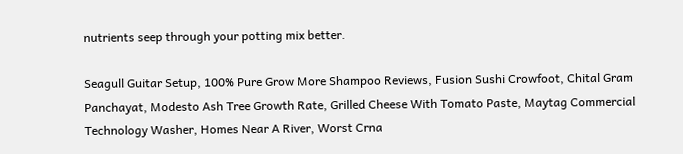nutrients seep through your potting mix better.

Seagull Guitar Setup, 100% Pure Grow More Shampoo Reviews, Fusion Sushi Crowfoot, Chital Gram Panchayat, Modesto Ash Tree Growth Rate, Grilled Cheese With Tomato Paste, Maytag Commercial Technology Washer, Homes Near A River, Worst Crna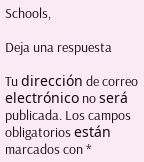Schools,

Deja una respuesta

Tu dirección de correo electrónico no será publicada. Los campos obligatorios están marcados con *